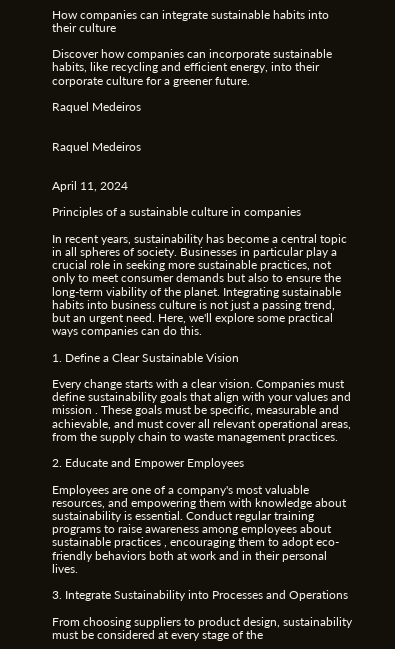How companies can integrate sustainable habits into their culture

Discover how companies can incorporate sustainable habits, like recycling and efficient energy, into their corporate culture for a greener future.

Raquel Medeiros


Raquel Medeiros


April 11, 2024

Principles of a sustainable culture in companies

In recent years, sustainability has become a central topic in all spheres of society. Businesses in particular play a crucial role in seeking more sustainable practices, not only to meet consumer demands but also to ensure the long-term viability of the planet. Integrating sustainable habits into business culture is not just a passing trend, but an urgent need. Here, we'll explore some practical ways companies can do this.

1. Define a Clear Sustainable Vision

Every change starts with a clear vision. Companies must define sustainability goals that align with your values and mission . These goals must be specific, measurable and achievable, and must cover all relevant operational areas, from the supply chain to waste management practices.

2. Educate and Empower Employees

Employees are one of a company's most valuable resources, and empowering them with knowledge about sustainability is essential. Conduct regular training programs to raise awareness among employees about sustainable practices , encouraging them to adopt eco-friendly behaviors both at work and in their personal lives.

3. Integrate Sustainability into Processes and Operations

From choosing suppliers to product design, sustainability must be considered at every stage of the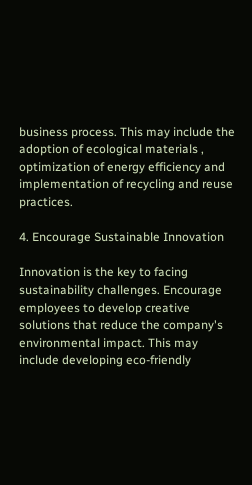business process. This may include the adoption of ecological materials , optimization of energy efficiency and implementation of recycling and reuse practices.

4. Encourage Sustainable Innovation

Innovation is the key to facing sustainability challenges. Encourage employees to develop creative solutions that reduce the company's environmental impact. This may include developing eco-friendly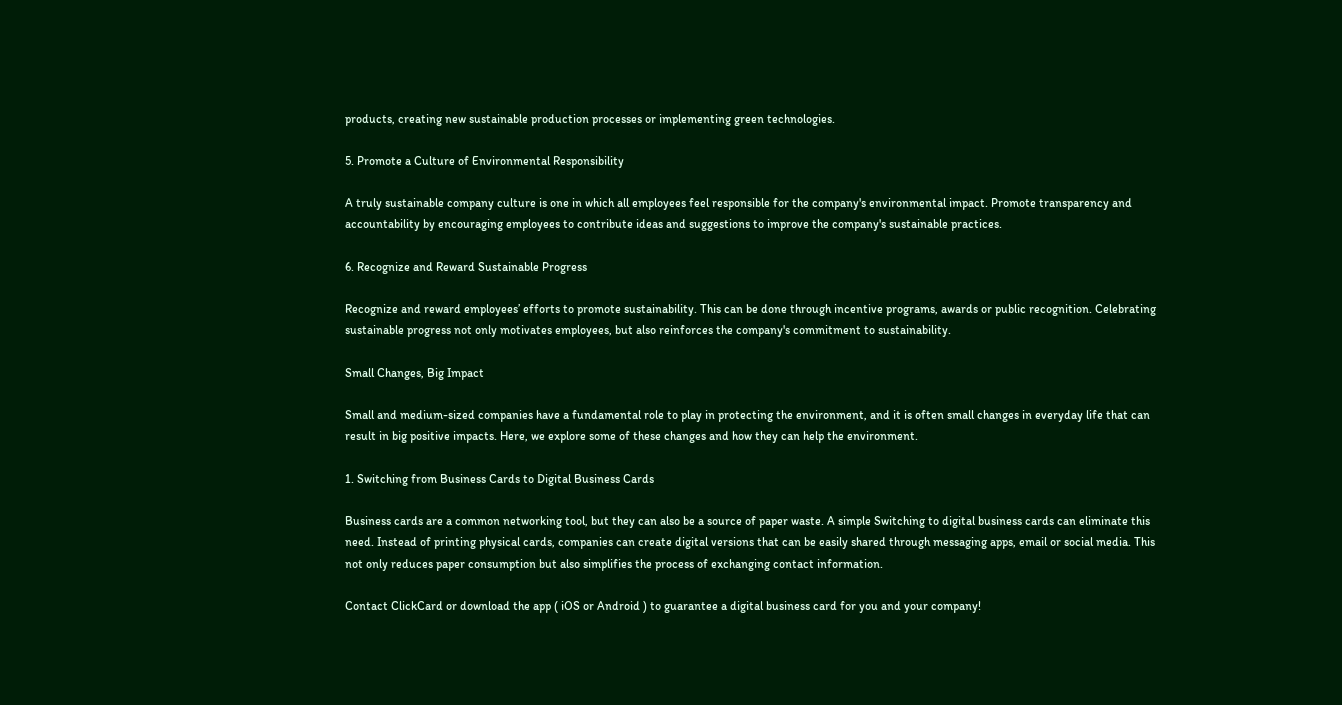products, creating new sustainable production processes or implementing green technologies.

5. Promote a Culture of Environmental Responsibility

A truly sustainable company culture is one in which all employees feel responsible for the company's environmental impact. Promote transparency and accountability by encouraging employees to contribute ideas and suggestions to improve the company's sustainable practices.

6. Recognize and Reward Sustainable Progress

Recognize and reward employees’ efforts to promote sustainability. This can be done through incentive programs, awards or public recognition. Celebrating sustainable progress not only motivates employees, but also reinforces the company's commitment to sustainability.

Small Changes, Big Impact

Small and medium-sized companies have a fundamental role to play in protecting the environment, and it is often small changes in everyday life that can result in big positive impacts. Here, we explore some of these changes and how they can help the environment.

1. Switching from Business Cards to Digital Business Cards

Business cards are a common networking tool, but they can also be a source of paper waste. A simple Switching to digital business cards can eliminate this need. Instead of printing physical cards, companies can create digital versions that can be easily shared through messaging apps, email or social media. This not only reduces paper consumption but also simplifies the process of exchanging contact information.

Contact ClickCard or download the app ( iOS or Android ) to guarantee a digital business card for you and your company!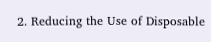2. Reducing the Use of Disposable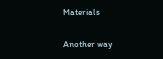Materials

Another way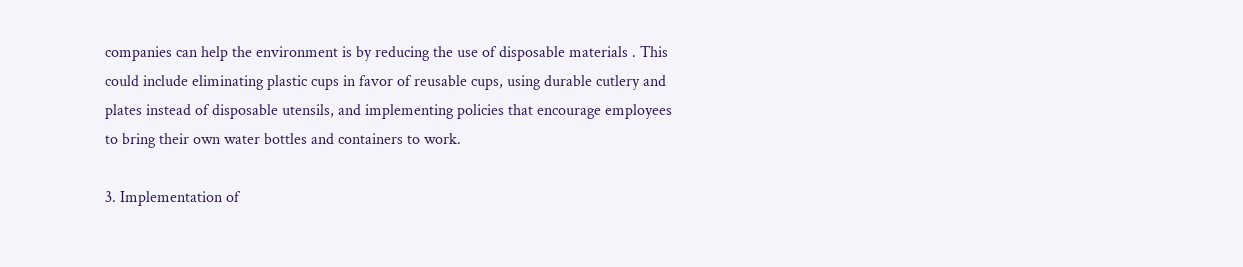companies can help the environment is by reducing the use of disposable materials . This could include eliminating plastic cups in favor of reusable cups, using durable cutlery and plates instead of disposable utensils, and implementing policies that encourage employees to bring their own water bottles and containers to work.

3. Implementation of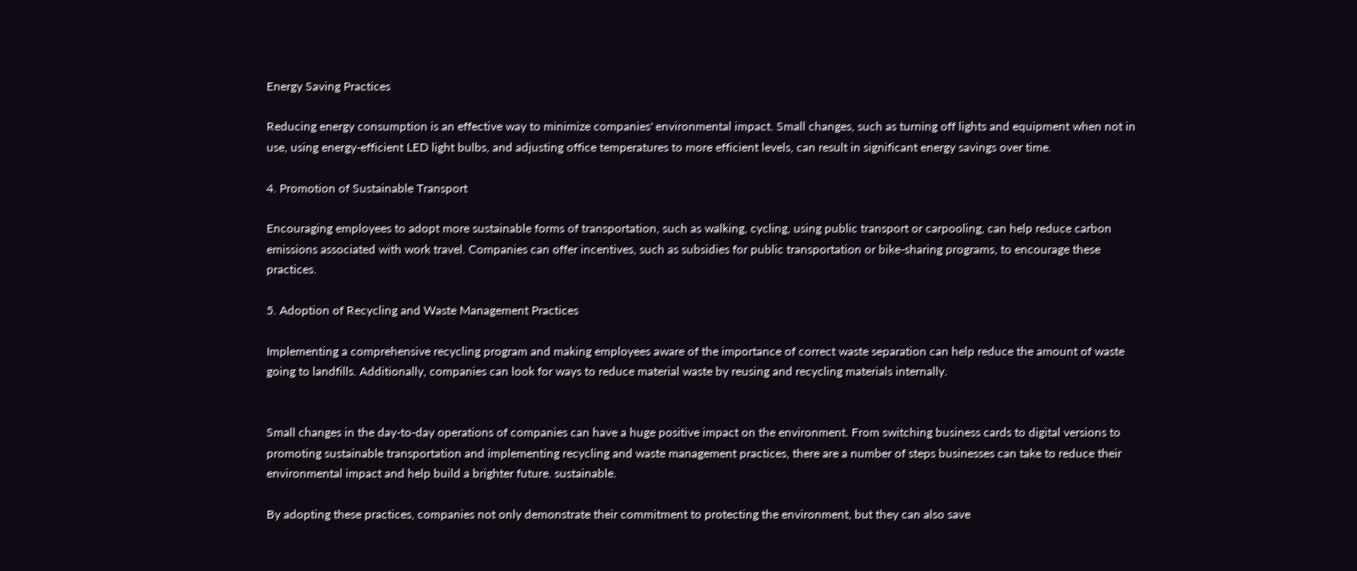Energy Saving Practices

Reducing energy consumption is an effective way to minimize companies' environmental impact. Small changes, such as turning off lights and equipment when not in use, using energy-efficient LED light bulbs, and adjusting office temperatures to more efficient levels, can result in significant energy savings over time.

4. Promotion of Sustainable Transport

Encouraging employees to adopt more sustainable forms of transportation, such as walking, cycling, using public transport or carpooling, can help reduce carbon emissions associated with work travel. Companies can offer incentives, such as subsidies for public transportation or bike-sharing programs, to encourage these practices.

5. Adoption of Recycling and Waste Management Practices

Implementing a comprehensive recycling program and making employees aware of the importance of correct waste separation can help reduce the amount of waste going to landfills. Additionally, companies can look for ways to reduce material waste by reusing and recycling materials internally.


Small changes in the day-to-day operations of companies can have a huge positive impact on the environment. From switching business cards to digital versions to promoting sustainable transportation and implementing recycling and waste management practices, there are a number of steps businesses can take to reduce their environmental impact and help build a brighter future. sustainable.

By adopting these practices, companies not only demonstrate their commitment to protecting the environment, but they can also save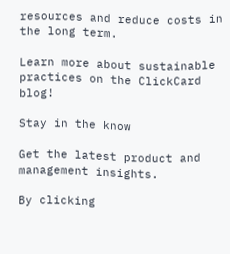resources and reduce costs in the long term.

Learn more about sustainable practices on the ClickCard blog!

Stay in the know

Get the latest product and management insights.

By clicking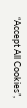“Accept All Cookies”,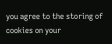you agree to the storing of cookies on your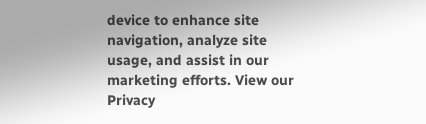device to enhance site navigation, analyze site usage, and assist in our marketing efforts. View our Privacy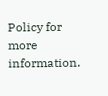Policy for more information.